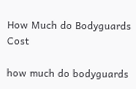How Much do Bodyguards Cost

how much do bodyguards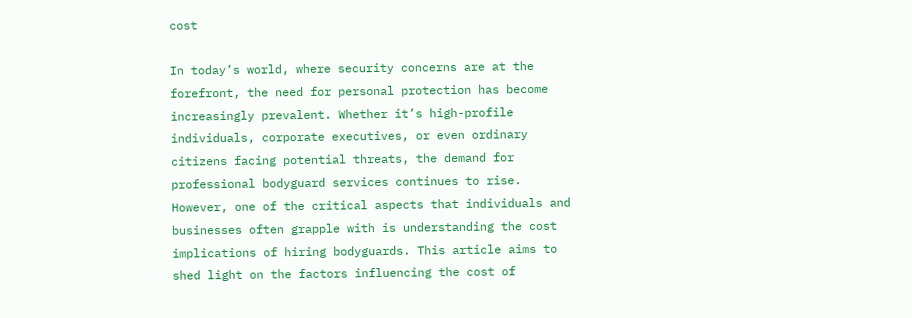cost

In today’s world, where security concerns are at the forefront, the need for personal protection has become increasingly prevalent. Whether it’s high-profile individuals, corporate executives, or even ordinary citizens facing potential threats, the demand for professional bodyguard services continues to rise. However, one of the critical aspects that individuals and businesses often grapple with is understanding the cost implications of hiring bodyguards. This article aims to shed light on the factors influencing the cost of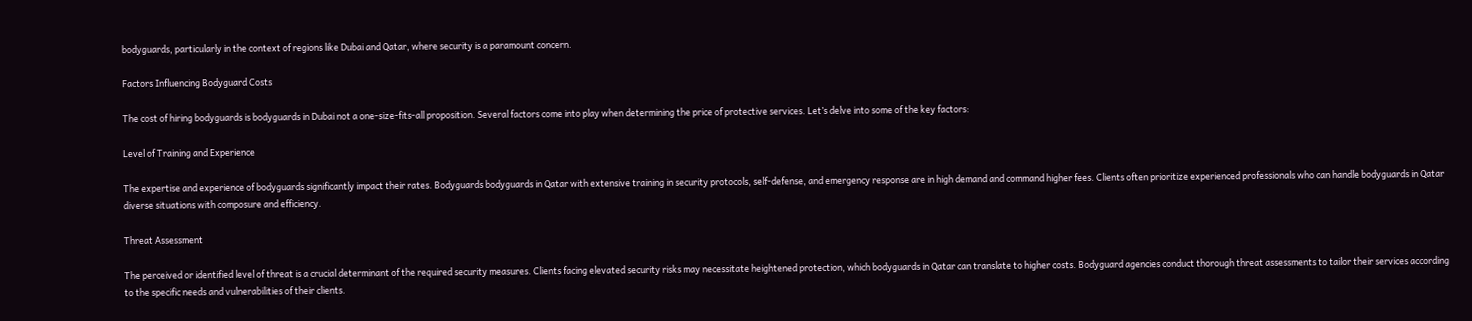bodyguards, particularly in the context of regions like Dubai and Qatar, where security is a paramount concern.

Factors Influencing Bodyguard Costs

The cost of hiring bodyguards is bodyguards in Dubai not a one-size-fits-all proposition. Several factors come into play when determining the price of protective services. Let’s delve into some of the key factors:

Level of Training and Experience

The expertise and experience of bodyguards significantly impact their rates. Bodyguards bodyguards in Qatar with extensive training in security protocols, self-defense, and emergency response are in high demand and command higher fees. Clients often prioritize experienced professionals who can handle bodyguards in Qatar diverse situations with composure and efficiency.

Threat Assessment

The perceived or identified level of threat is a crucial determinant of the required security measures. Clients facing elevated security risks may necessitate heightened protection, which bodyguards in Qatar can translate to higher costs. Bodyguard agencies conduct thorough threat assessments to tailor their services according to the specific needs and vulnerabilities of their clients.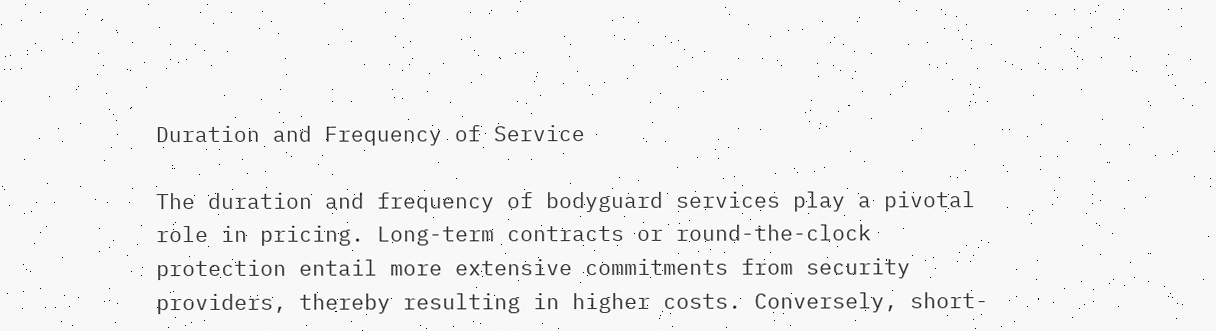Duration and Frequency of Service

The duration and frequency of bodyguard services play a pivotal role in pricing. Long-term contracts or round-the-clock protection entail more extensive commitments from security providers, thereby resulting in higher costs. Conversely, short-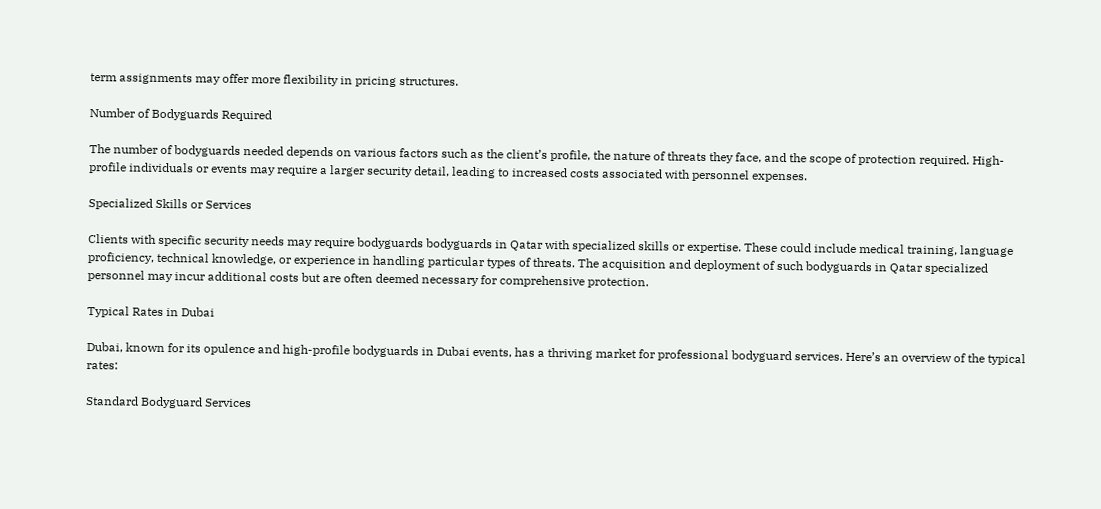term assignments may offer more flexibility in pricing structures.

Number of Bodyguards Required

The number of bodyguards needed depends on various factors such as the client’s profile, the nature of threats they face, and the scope of protection required. High-profile individuals or events may require a larger security detail, leading to increased costs associated with personnel expenses.

Specialized Skills or Services

Clients with specific security needs may require bodyguards bodyguards in Qatar with specialized skills or expertise. These could include medical training, language proficiency, technical knowledge, or experience in handling particular types of threats. The acquisition and deployment of such bodyguards in Qatar specialized personnel may incur additional costs but are often deemed necessary for comprehensive protection.

Typical Rates in Dubai

Dubai, known for its opulence and high-profile bodyguards in Dubai events, has a thriving market for professional bodyguard services. Here’s an overview of the typical rates:

Standard Bodyguard Services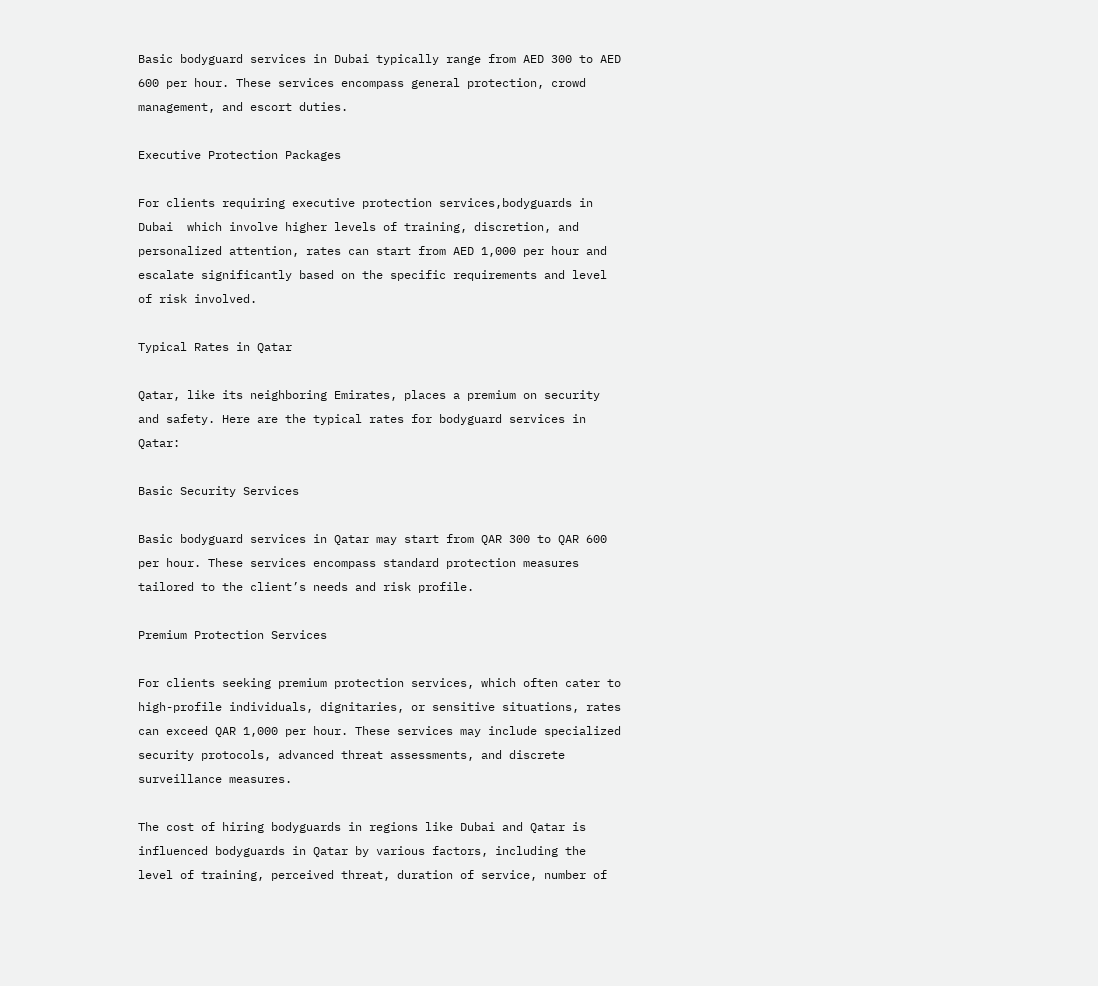Basic bodyguard services in Dubai typically range from AED 300 to AED 600 per hour. These services encompass general protection, crowd management, and escort duties.

Executive Protection Packages

For clients requiring executive protection services,bodyguards in Dubai  which involve higher levels of training, discretion, and personalized attention, rates can start from AED 1,000 per hour and escalate significantly based on the specific requirements and level of risk involved.

Typical Rates in Qatar

Qatar, like its neighboring Emirates, places a premium on security and safety. Here are the typical rates for bodyguard services in Qatar:

Basic Security Services

Basic bodyguard services in Qatar may start from QAR 300 to QAR 600 per hour. These services encompass standard protection measures tailored to the client’s needs and risk profile.

Premium Protection Services

For clients seeking premium protection services, which often cater to high-profile individuals, dignitaries, or sensitive situations, rates can exceed QAR 1,000 per hour. These services may include specialized security protocols, advanced threat assessments, and discrete surveillance measures.

The cost of hiring bodyguards in regions like Dubai and Qatar is influenced bodyguards in Qatar by various factors, including the level of training, perceived threat, duration of service, number of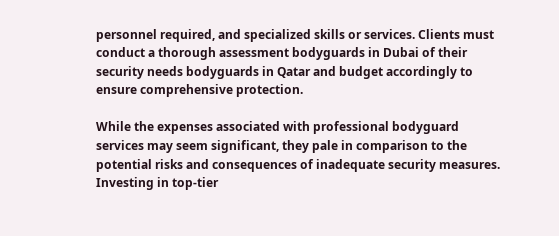personnel required, and specialized skills or services. Clients must conduct a thorough assessment bodyguards in Dubai of their security needs bodyguards in Qatar and budget accordingly to ensure comprehensive protection.

While the expenses associated with professional bodyguard services may seem significant, they pale in comparison to the potential risks and consequences of inadequate security measures. Investing in top-tier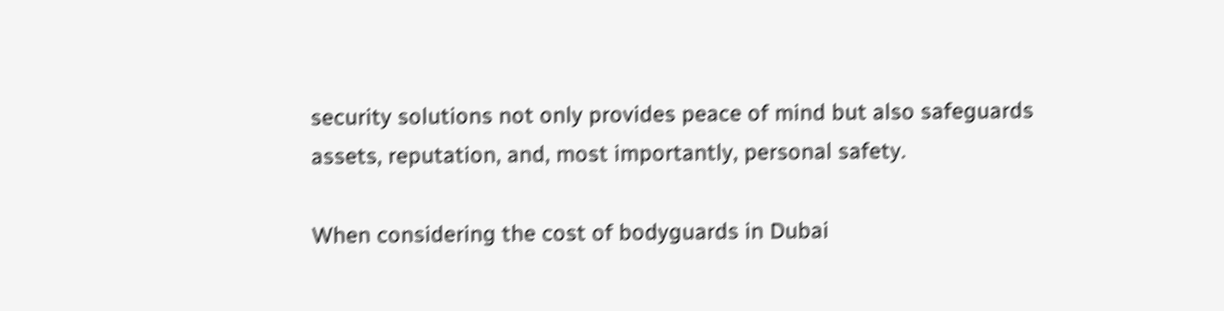security solutions not only provides peace of mind but also safeguards assets, reputation, and, most importantly, personal safety.

When considering the cost of bodyguards in Dubai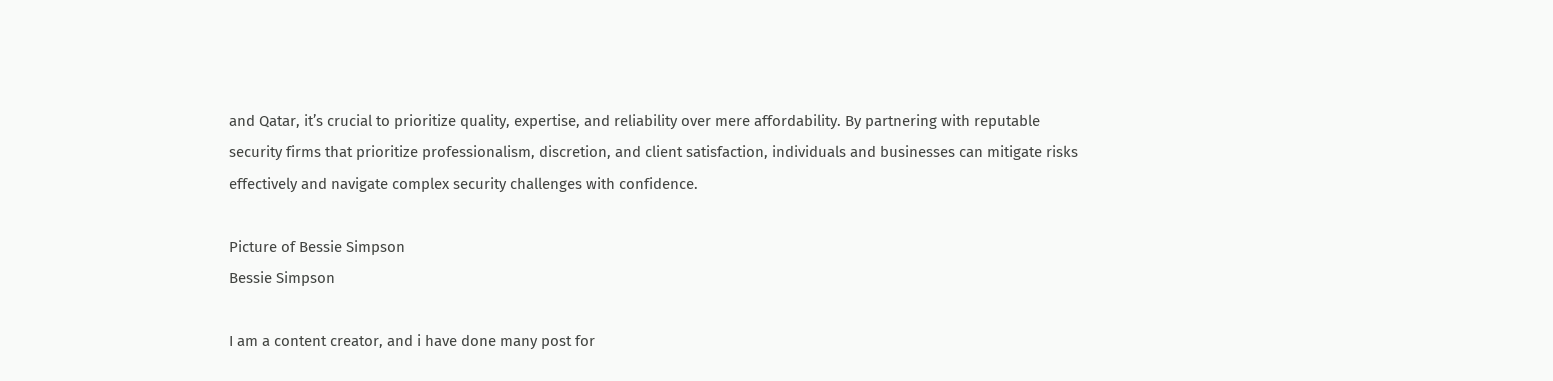and Qatar, it’s crucial to prioritize quality, expertise, and reliability over mere affordability. By partnering with reputable security firms that prioritize professionalism, discretion, and client satisfaction, individuals and businesses can mitigate risks effectively and navigate complex security challenges with confidence.

Picture of Bessie Simpson
Bessie Simpson

I am a content creator, and i have done many post for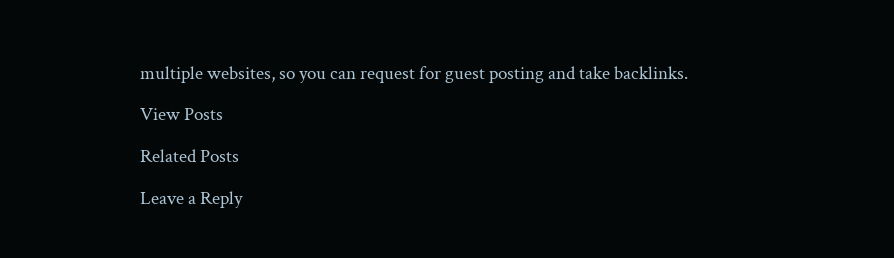multiple websites, so you can request for guest posting and take backlinks.

View Posts

Related Posts

Leave a Reply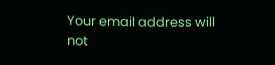Your email address will not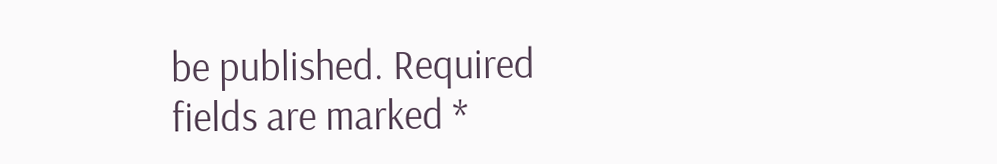be published. Required fields are marked *